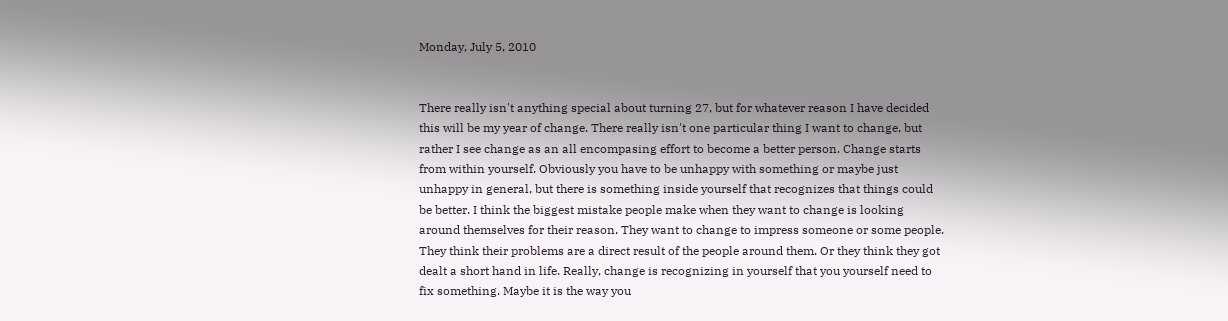Monday, July 5, 2010


There really isn't anything special about turning 27, but for whatever reason I have decided this will be my year of change. There really isn't one particular thing I want to change, but rather I see change as an all encompasing effort to become a better person. Change starts from within yourself. Obviously you have to be unhappy with something or maybe just unhappy in general, but there is something inside yourself that recognizes that things could be better. I think the biggest mistake people make when they want to change is looking around themselves for their reason. They want to change to impress someone or some people. They think their problems are a direct result of the people around them. Or they think they got dealt a short hand in life. Really, change is recognizing in yourself that you yourself need to fix something. Maybe it is the way you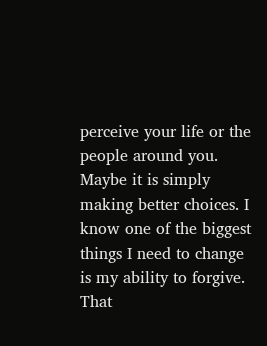perceive your life or the people around you. Maybe it is simply making better choices. I know one of the biggest things I need to change is my ability to forgive. That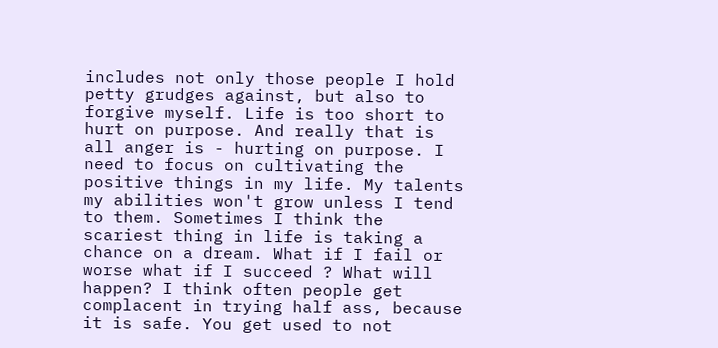includes not only those people I hold petty grudges against, but also to forgive myself. Life is too short to hurt on purpose. And really that is all anger is - hurting on purpose. I need to focus on cultivating the positive things in my life. My talents my abilities won't grow unless I tend to them. Sometimes I think the scariest thing in life is taking a chance on a dream. What if I fail or worse what if I succeed ? What will happen? I think often people get complacent in trying half ass, because it is safe. You get used to not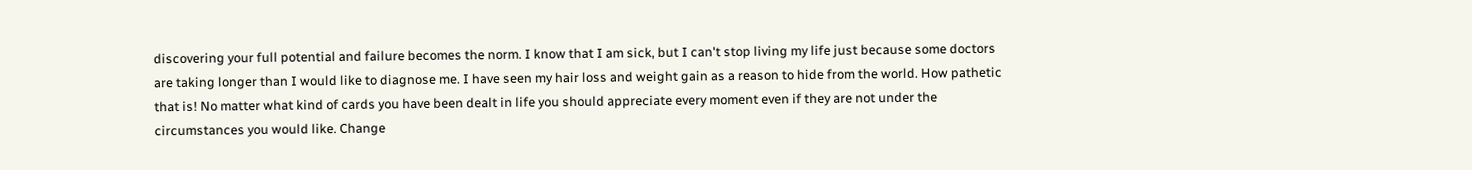discovering your full potential and failure becomes the norm. I know that I am sick, but I can't stop living my life just because some doctors are taking longer than I would like to diagnose me. I have seen my hair loss and weight gain as a reason to hide from the world. How pathetic that is! No matter what kind of cards you have been dealt in life you should appreciate every moment even if they are not under the circumstances you would like. Change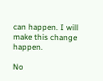can happen. I will make this change happen.

No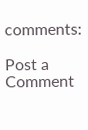comments:

Post a Comment